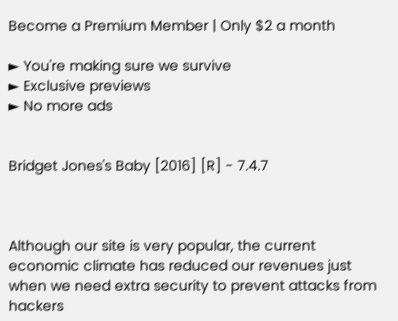Become a Premium Member | Only $2 a month

► You're making sure we survive
► Exclusive previews
► No more ads


Bridget Jones's Baby [2016] [R] - 7.4.7



Although our site is very popular, the current economic climate has reduced our revenues just when we need extra security to prevent attacks from hackers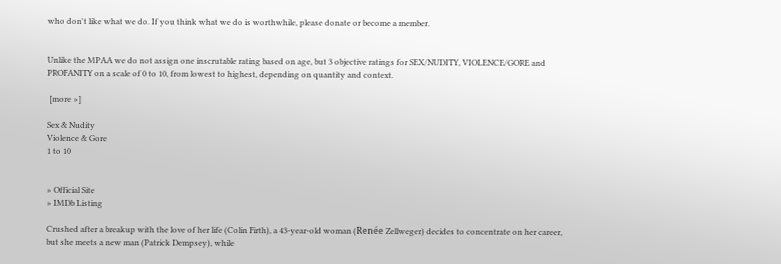who don't like what we do. If you think what we do is worthwhile, please donate or become a member.


Unlike the MPAA we do not assign one inscrutable rating based on age, but 3 objective ratings for SEX/NUDITY, VIOLENCE/GORE and PROFANITY on a scale of 0 to 10, from lowest to highest, depending on quantity and context.

 [more »]

Sex & Nudity
Violence & Gore
1 to 10


» Official Site
» IMDb Listing

Crushed after a breakup with the love of her life (Colin Firth), a 43-year-old woman (Renée Zellweger) decides to concentrate on her career, but she meets a new man (Patrick Dempsey), while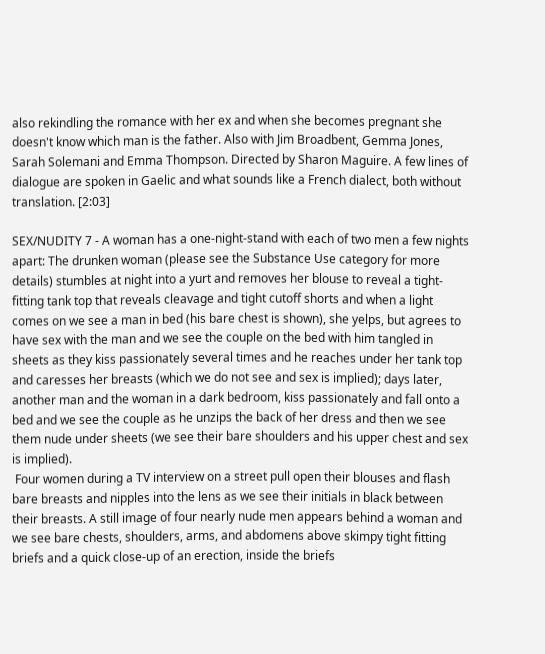also rekindling the romance with her ex and when she becomes pregnant she doesn't know which man is the father. Also with Jim Broadbent, Gemma Jones, Sarah Solemani and Emma Thompson. Directed by Sharon Maguire. A few lines of dialogue are spoken in Gaelic and what sounds like a French dialect, both without translation. [2:03]

SEX/NUDITY 7 - A woman has a one-night-stand with each of two men a few nights apart: The drunken woman (please see the Substance Use category for more details) stumbles at night into a yurt and removes her blouse to reveal a tight-fitting tank top that reveals cleavage and tight cutoff shorts and when a light comes on we see a man in bed (his bare chest is shown), she yelps, but agrees to have sex with the man and we see the couple on the bed with him tangled in sheets as they kiss passionately several times and he reaches under her tank top and caresses her breasts (which we do not see and sex is implied); days later, another man and the woman in a dark bedroom, kiss passionately and fall onto a bed and we see the couple as he unzips the back of her dress and then we see them nude under sheets (we see their bare shoulders and his upper chest and sex is implied).
 Four women during a TV interview on a street pull open their blouses and flash bare breasts and nipples into the lens as we see their initials in black between their breasts. A still image of four nearly nude men appears behind a woman and we see bare chests, shoulders, arms, and abdomens above skimpy tight fitting briefs and a quick close-up of an erection, inside the briefs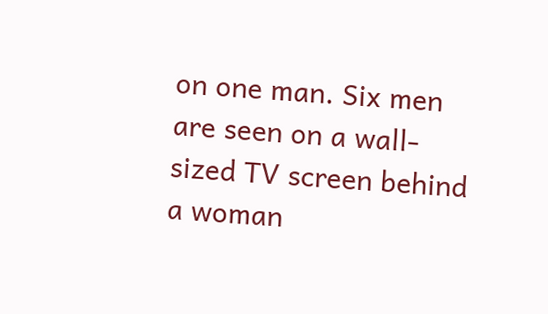on one man. Six men are seen on a wall-sized TV screen behind a woman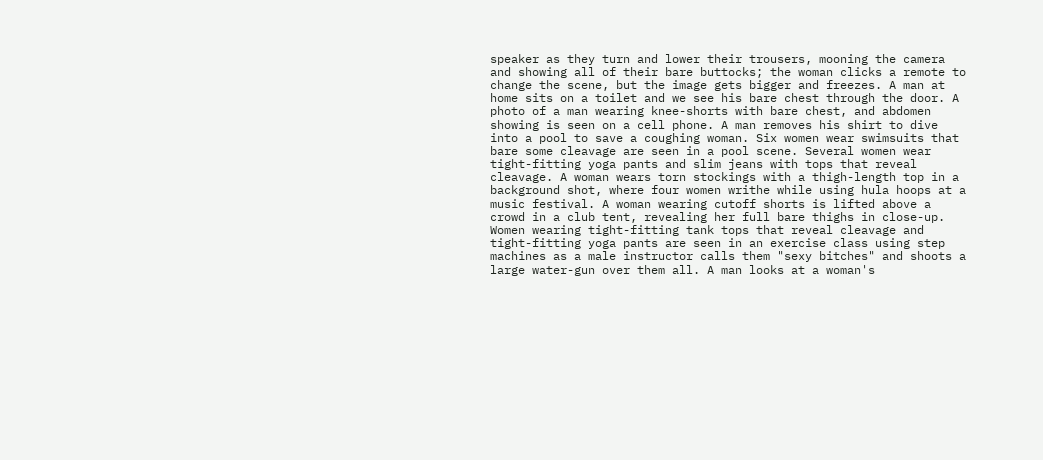speaker as they turn and lower their trousers, mooning the camera and showing all of their bare buttocks; the woman clicks a remote to change the scene, but the image gets bigger and freezes. A man at home sits on a toilet and we see his bare chest through the door. A photo of a man wearing knee-shorts with bare chest, and abdomen showing is seen on a cell phone. A man removes his shirt to dive into a pool to save a coughing woman. Six women wear swimsuits that bare some cleavage are seen in a pool scene. Several women wear tight-fitting yoga pants and slim jeans with tops that reveal cleavage. A woman wears torn stockings with a thigh-length top in a background shot, where four women writhe while using hula hoops at a music festival. A woman wearing cutoff shorts is lifted above a crowd in a club tent, revealing her full bare thighs in close-up. Women wearing tight-fitting tank tops that reveal cleavage and tight-fitting yoga pants are seen in an exercise class using step machines as a male instructor calls them "sexy bitches" and shoots a large water-gun over them all. A man looks at a woman's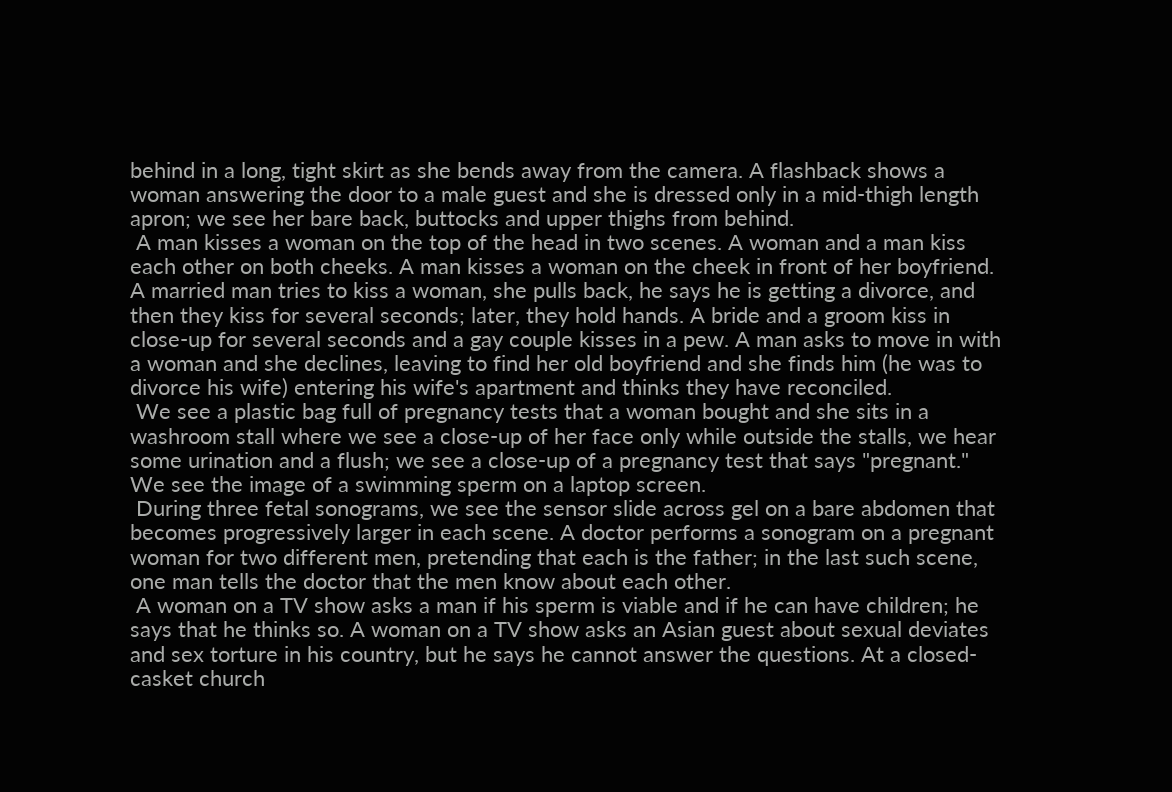behind in a long, tight skirt as she bends away from the camera. A flashback shows a woman answering the door to a male guest and she is dressed only in a mid-thigh length apron; we see her bare back, buttocks and upper thighs from behind.
 A man kisses a woman on the top of the head in two scenes. A woman and a man kiss each other on both cheeks. A man kisses a woman on the cheek in front of her boyfriend. A married man tries to kiss a woman, she pulls back, he says he is getting a divorce, and then they kiss for several seconds; later, they hold hands. A bride and a groom kiss in close-up for several seconds and a gay couple kisses in a pew. A man asks to move in with a woman and she declines, leaving to find her old boyfriend and she finds him (he was to divorce his wife) entering his wife's apartment and thinks they have reconciled.
 We see a plastic bag full of pregnancy tests that a woman bought and she sits in a washroom stall where we see a close-up of her face only while outside the stalls, we hear some urination and a flush; we see a close-up of a pregnancy test that says "pregnant." We see the image of a swimming sperm on a laptop screen.
 During three fetal sonograms, we see the sensor slide across gel on a bare abdomen that becomes progressively larger in each scene. A doctor performs a sonogram on a pregnant woman for two different men, pretending that each is the father; in the last such scene, one man tells the doctor that the men know about each other.
 A woman on a TV show asks a man if his sperm is viable and if he can have children; he says that he thinks so. A woman on a TV show asks an Asian guest about sexual deviates and sex torture in his country, but he says he cannot answer the questions. At a closed-casket church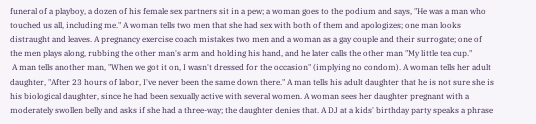funeral of a playboy, a dozen of his female sex partners sit in a pew; a woman goes to the podium and says, "He was a man who touched us all, including me." A woman tells two men that she had sex with both of them and apologizes; one man looks distraught and leaves. A pregnancy exercise coach mistakes two men and a woman as a gay couple and their surrogate; one of the men plays along, rubbing the other man's arm and holding his hand, and he later calls the other man "My little tea cup."
 A man tells another man, "When we got it on, I wasn't dressed for the occasion" (implying no condom). A woman tells her adult daughter, "After 23 hours of labor, I've never been the same down there." A man tells his adult daughter that he is not sure she is his biological daughter, since he had been sexually active with several women. A woman sees her daughter pregnant with a moderately swollen belly and asks if she had a three-way; the daughter denies that. A DJ at a kids' birthday party speaks a phrase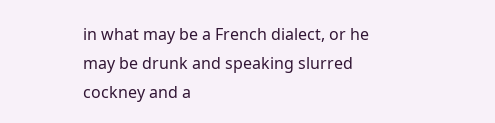in what may be a French dialect, or he may be drunk and speaking slurred cockney and a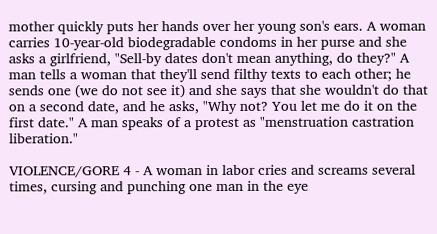mother quickly puts her hands over her young son's ears. A woman carries 10-year-old biodegradable condoms in her purse and she asks a girlfriend, "Sell-by dates don't mean anything, do they?" A man tells a woman that they'll send filthy texts to each other; he sends one (we do not see it) and she says that she wouldn't do that on a second date, and he asks, "Why not? You let me do it on the first date." A man speaks of a protest as "menstruation castration liberation."

VIOLENCE/GORE 4 - A woman in labor cries and screams several times, cursing and punching one man in the eye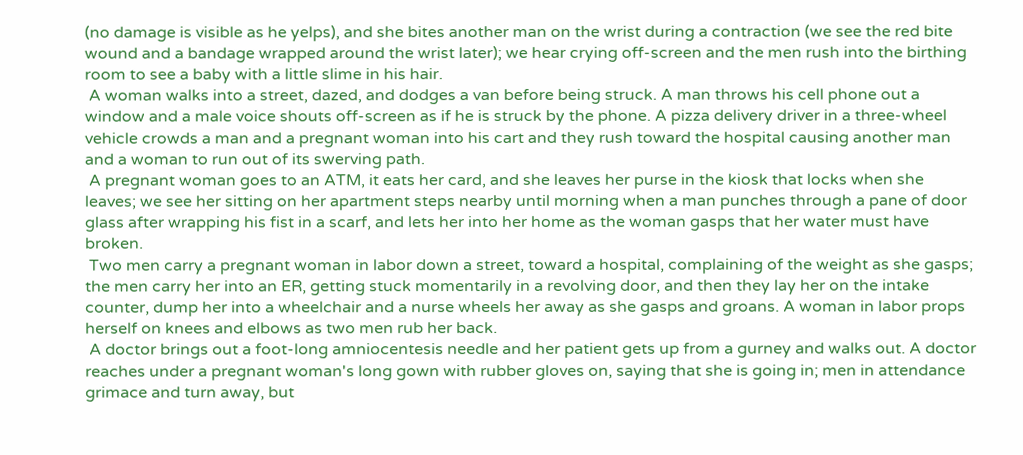(no damage is visible as he yelps), and she bites another man on the wrist during a contraction (we see the red bite wound and a bandage wrapped around the wrist later); we hear crying off-screen and the men rush into the birthing room to see a baby with a little slime in his hair.
 A woman walks into a street, dazed, and dodges a van before being struck. A man throws his cell phone out a window and a male voice shouts off-screen as if he is struck by the phone. A pizza delivery driver in a three-wheel vehicle crowds a man and a pregnant woman into his cart and they rush toward the hospital causing another man and a woman to run out of its swerving path.
 A pregnant woman goes to an ATM, it eats her card, and she leaves her purse in the kiosk that locks when she leaves; we see her sitting on her apartment steps nearby until morning when a man punches through a pane of door glass after wrapping his fist in a scarf, and lets her into her home as the woman gasps that her water must have broken.
 Two men carry a pregnant woman in labor down a street, toward a hospital, complaining of the weight as she gasps; the men carry her into an ER, getting stuck momentarily in a revolving door, and then they lay her on the intake counter, dump her into a wheelchair and a nurse wheels her away as she gasps and groans. A woman in labor props herself on knees and elbows as two men rub her back.
 A doctor brings out a foot-long amniocentesis needle and her patient gets up from a gurney and walks out. A doctor reaches under a pregnant woman's long gown with rubber gloves on, saying that she is going in; men in attendance grimace and turn away, but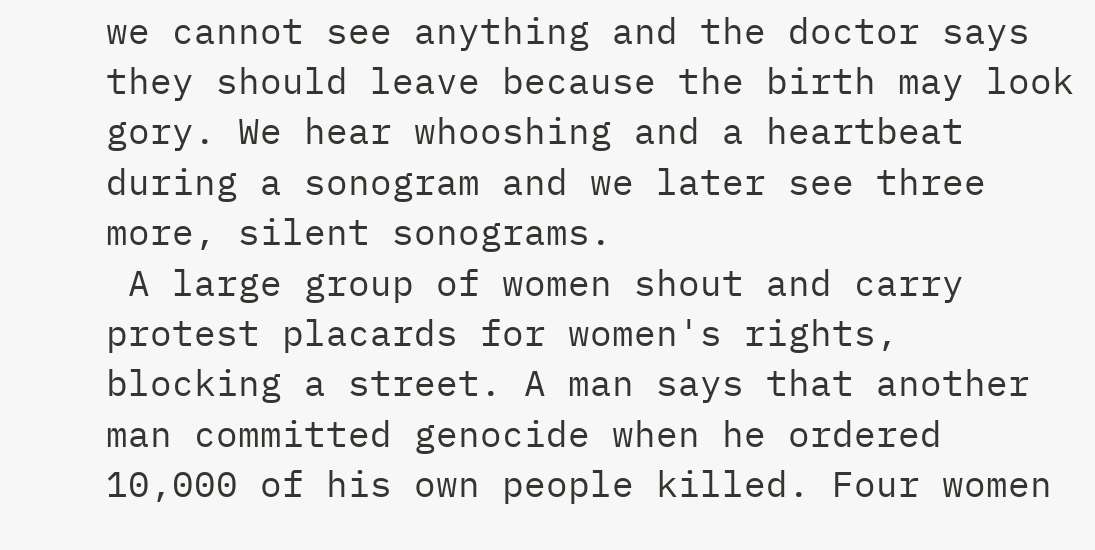we cannot see anything and the doctor says they should leave because the birth may look gory. We hear whooshing and a heartbeat during a sonogram and we later see three more, silent sonograms.
 A large group of women shout and carry protest placards for women's rights, blocking a street. A man says that another man committed genocide when he ordered 10,000 of his own people killed. Four women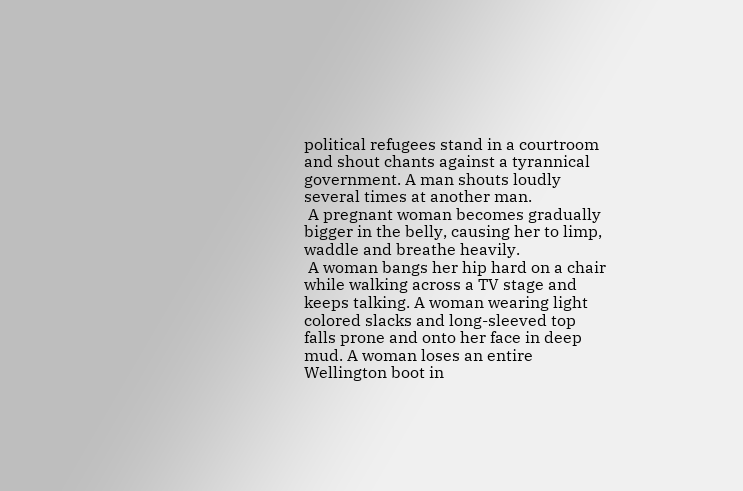political refugees stand in a courtroom and shout chants against a tyrannical government. A man shouts loudly several times at another man.
 A pregnant woman becomes gradually bigger in the belly, causing her to limp, waddle and breathe heavily.
 A woman bangs her hip hard on a chair while walking across a TV stage and keeps talking. A woman wearing light colored slacks and long-sleeved top falls prone and onto her face in deep mud. A woman loses an entire Wellington boot in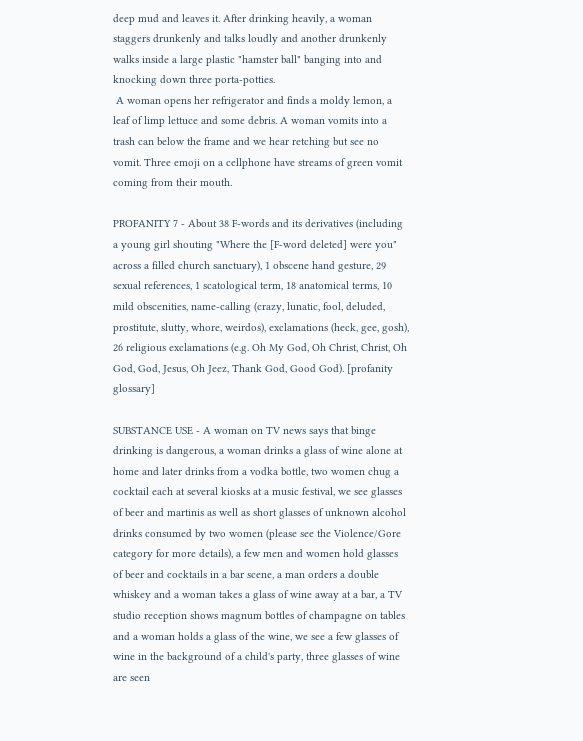deep mud and leaves it. After drinking heavily, a woman staggers drunkenly and talks loudly and another drunkenly walks inside a large plastic "hamster ball" banging into and knocking down three porta-potties.
 A woman opens her refrigerator and finds a moldy lemon, a leaf of limp lettuce and some debris. A woman vomits into a trash can below the frame and we hear retching but see no vomit. Three emoji on a cellphone have streams of green vomit coming from their mouth.

PROFANITY 7 - About 38 F-words and its derivatives (including a young girl shouting "Where the [F-word deleted] were you" across a filled church sanctuary), 1 obscene hand gesture, 29 sexual references, 1 scatological term, 18 anatomical terms, 10 mild obscenities, name-calling (crazy, lunatic, fool, deluded, prostitute, slutty, whore, weirdos), exclamations (heck, gee, gosh), 26 religious exclamations (e.g. Oh My God, Oh Christ, Christ, Oh God, God, Jesus, Oh Jeez, Thank God, Good God). [profanity glossary]

SUBSTANCE USE - A woman on TV news says that binge drinking is dangerous, a woman drinks a glass of wine alone at home and later drinks from a vodka bottle, two women chug a cocktail each at several kiosks at a music festival, we see glasses of beer and martinis as well as short glasses of unknown alcohol drinks consumed by two women (please see the Violence/Gore category for more details), a few men and women hold glasses of beer and cocktails in a bar scene, a man orders a double whiskey and a woman takes a glass of wine away at a bar, a TV studio reception shows magnum bottles of champagne on tables and a woman holds a glass of the wine, we see a few glasses of wine in the background of a child's party, three glasses of wine are seen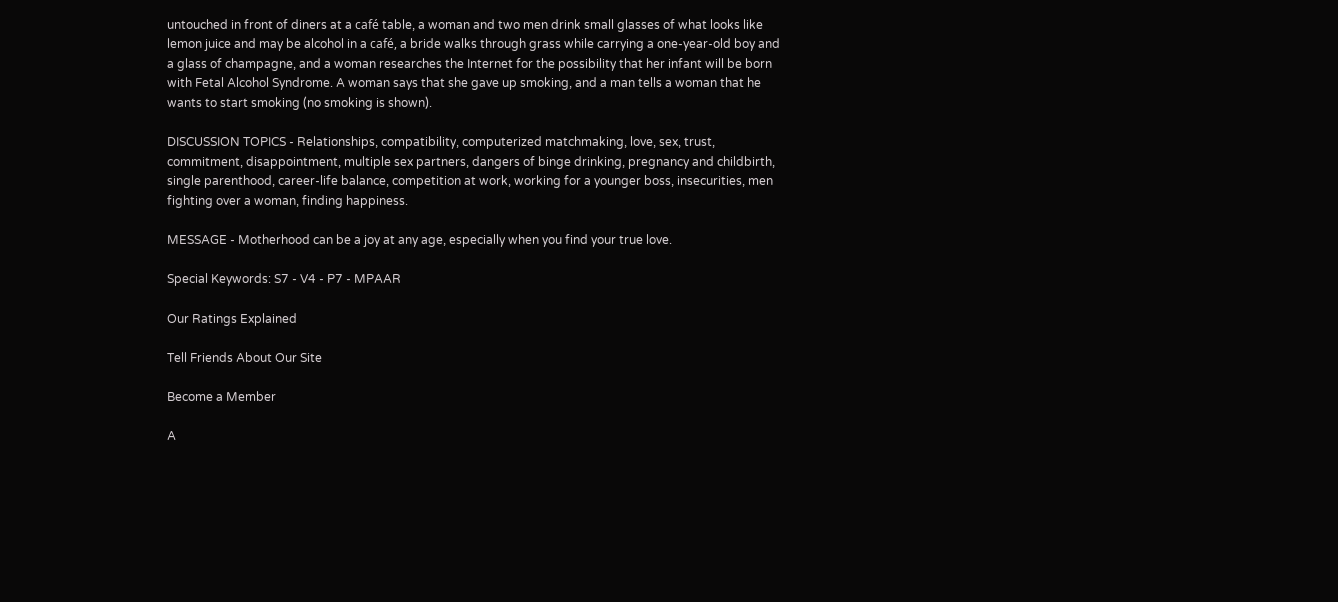untouched in front of diners at a café table, a woman and two men drink small glasses of what looks like lemon juice and may be alcohol in a café, a bride walks through grass while carrying a one-year-old boy and a glass of champagne, and a woman researches the Internet for the possibility that her infant will be born with Fetal Alcohol Syndrome. A woman says that she gave up smoking, and a man tells a woman that he wants to start smoking (no smoking is shown).

DISCUSSION TOPICS - Relationships, compatibility, computerized matchmaking, love, sex, trust, commitment, disappointment, multiple sex partners, dangers of binge drinking, pregnancy and childbirth, single parenthood, career-life balance, competition at work, working for a younger boss, insecurities, men fighting over a woman, finding happiness.

MESSAGE - Motherhood can be a joy at any age, especially when you find your true love.

Special Keywords: S7 - V4 - P7 - MPAAR

Our Ratings Explained

Tell Friends About Our Site

Become a Member

A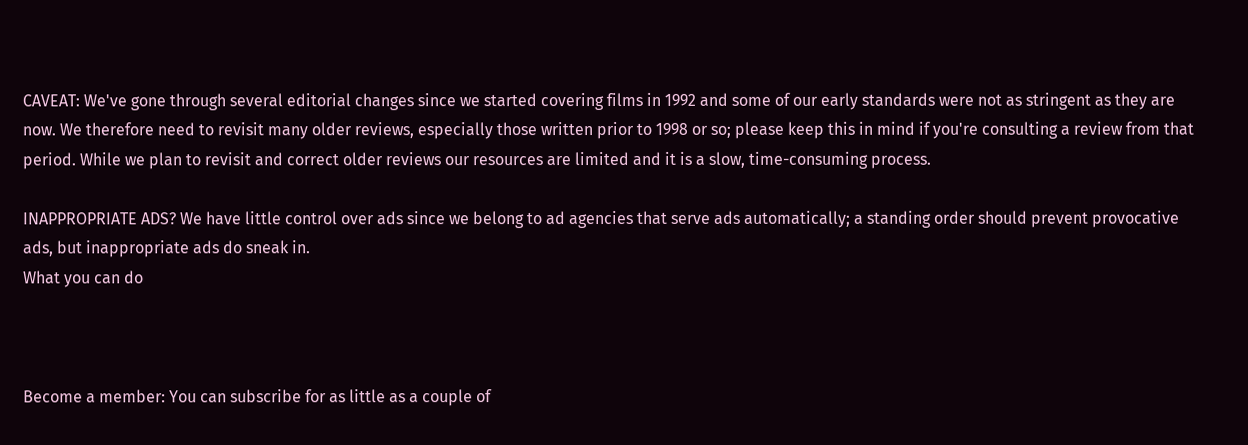CAVEAT: We've gone through several editorial changes since we started covering films in 1992 and some of our early standards were not as stringent as they are now. We therefore need to revisit many older reviews, especially those written prior to 1998 or so; please keep this in mind if you're consulting a review from that period. While we plan to revisit and correct older reviews our resources are limited and it is a slow, time-consuming process.

INAPPROPRIATE ADS? We have little control over ads since we belong to ad agencies that serve ads automatically; a standing order should prevent provocative ads, but inappropriate ads do sneak in.
What you can do



Become a member: You can subscribe for as little as a couple of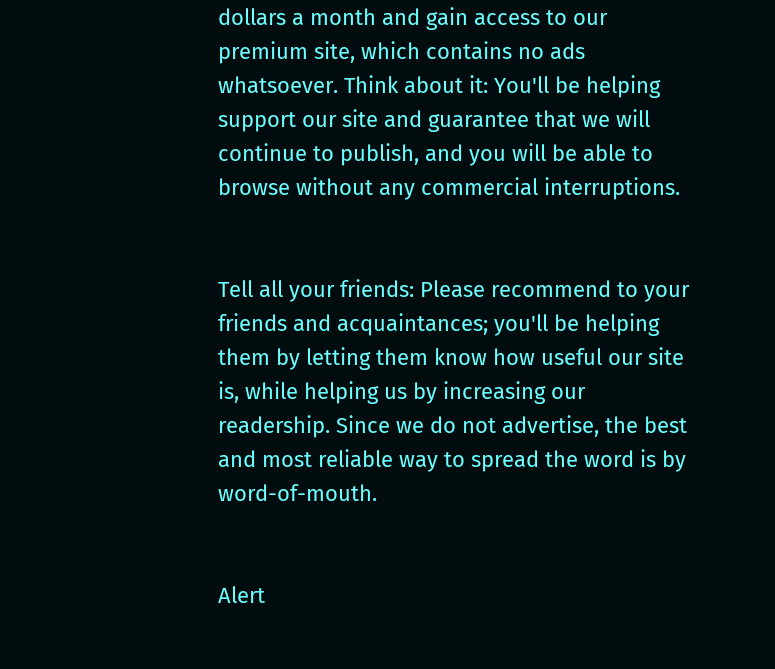dollars a month and gain access to our premium site, which contains no ads whatsoever. Think about it: You'll be helping support our site and guarantee that we will continue to publish, and you will be able to browse without any commercial interruptions.


Tell all your friends: Please recommend to your friends and acquaintances; you'll be helping them by letting them know how useful our site is, while helping us by increasing our readership. Since we do not advertise, the best and most reliable way to spread the word is by word-of-mouth.


Alert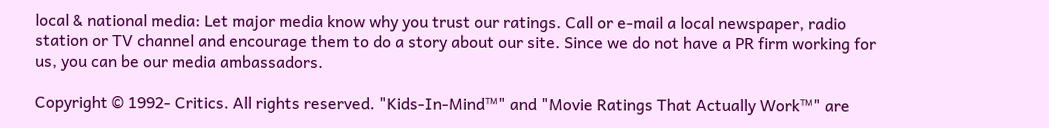local & national media: Let major media know why you trust our ratings. Call or e-mail a local newspaper, radio station or TV channel and encourage them to do a story about our site. Since we do not have a PR firm working for us, you can be our media ambassadors.

Copyright © 1992- Critics. All rights reserved. "Kids-In-Mind™" and "Movie Ratings That Actually Work™" are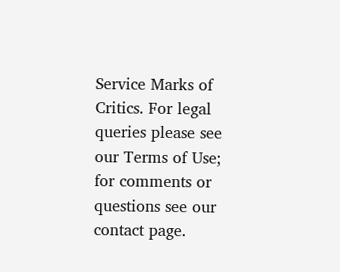Service Marks of Critics. For legal queries please see our Terms of Use; for comments or questions see our contact page.